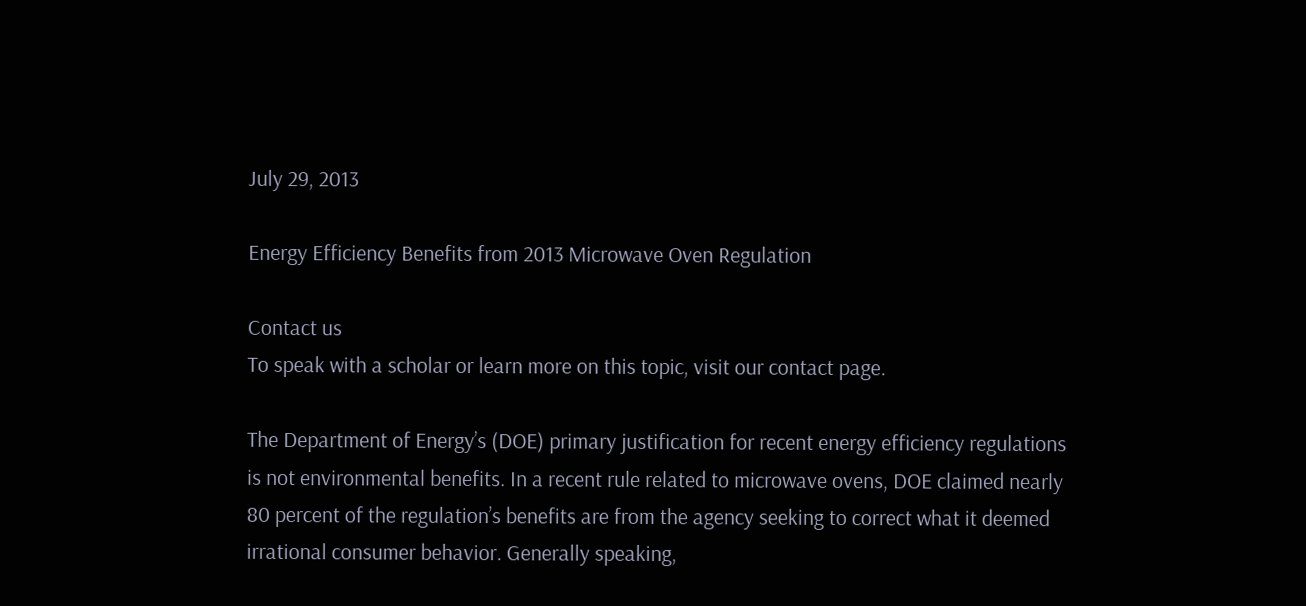July 29, 2013

Energy Efficiency Benefits from 2013 Microwave Oven Regulation

Contact us
To speak with a scholar or learn more on this topic, visit our contact page.

The Department of Energy’s (DOE) primary justification for recent energy efficiency regulations is not environmental benefits. In a recent rule related to microwave ovens, DOE claimed nearly 80 percent of the regulation’s benefits are from the agency seeking to correct what it deemed irrational consumer behavior. Generally speaking,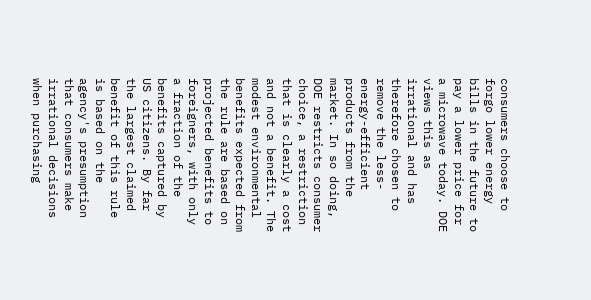consumers choose to forgo lower energy bills in the future to pay a lower price for a microwave today. DOE views this as irrational and has therefore chosen to remove the less-energy-efficient products from the market. In so doing, DOE restricts consumer choice, a restriction that is clearly a cost and not a benefit. The modest environmental benefits expected from the rule are based on projected benefits to foreigners, with only a fraction of the benefits captured by US citizens. By far the largest claimed benefit of this rule is based on the agency's presumption that consumers make irrational decisions when purchasing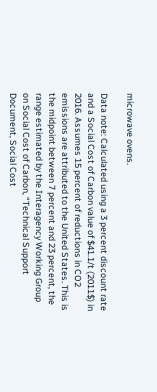microwave ovens.

Data note: Calculated using a 3 percent discount rate and a Social Cost of Carbon value of $41.1/t (2011$) in 2016. Assumes 15 percent of reductions in CO2 emissions are attributed to the United States. This is the midpoint between 7 percent and 23 percent, the range estimated by the Interagency Working Group on Social Cost of Carbon, “Technical Support Document, Social Cost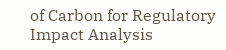of Carbon for Regulatory Impact Analysis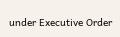under Executive Order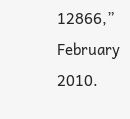12866,” February 2010.